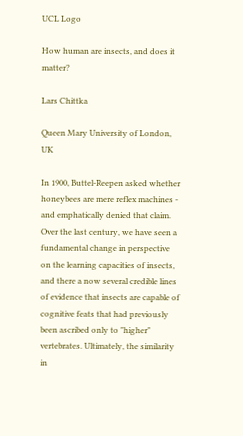UCL Logo

How human are insects, and does it matter?

Lars Chittka

Queen Mary University of London, UK

In 1900, Buttel-Reepen asked whether honeybees are mere reflex machines - and emphatically denied that claim. Over the last century, we have seen a fundamental change in perspective on the learning capacities of insects, and there a now several credible lines of evidence that insects are capable of cognitive feats that had previously been ascribed only to "higher" vertebrates. Ultimately, the similarity in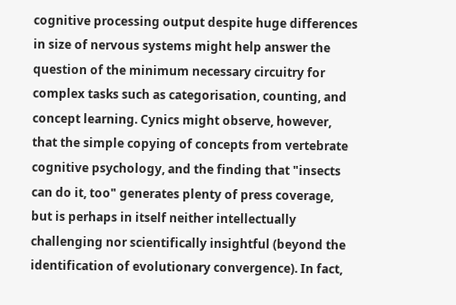cognitive processing output despite huge differences in size of nervous systems might help answer the question of the minimum necessary circuitry for complex tasks such as categorisation, counting, and concept learning. Cynics might observe, however, that the simple copying of concepts from vertebrate cognitive psychology, and the finding that "insects can do it, too" generates plenty of press coverage, but is perhaps in itself neither intellectually challenging nor scientifically insightful (beyond the identification of evolutionary convergence). In fact,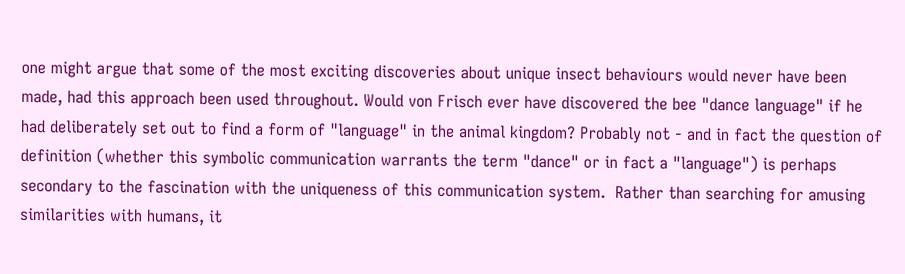one might argue that some of the most exciting discoveries about unique insect behaviours would never have been made, had this approach been used throughout. Would von Frisch ever have discovered the bee "dance language" if he had deliberately set out to find a form of "language" in the animal kingdom? Probably not - and in fact the question of definition (whether this symbolic communication warrants the term "dance" or in fact a "language") is perhaps secondary to the fascination with the uniqueness of this communication system.  Rather than searching for amusing similarities with humans, it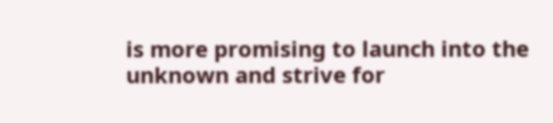is more promising to launch into the unknown and strive for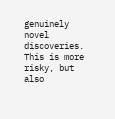genuinely novel discoveries. This is more risky, but also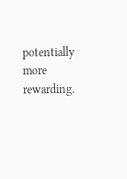potentially more rewarding.